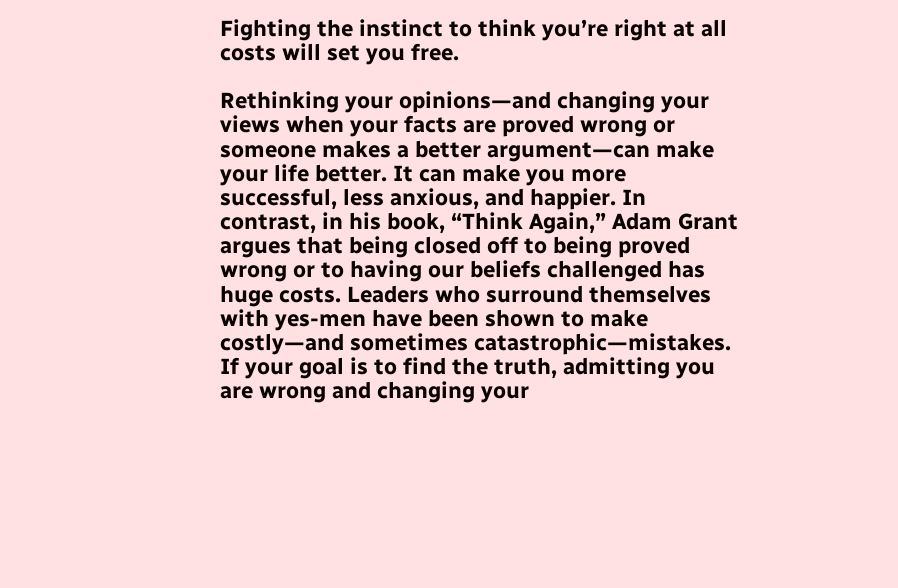Fighting the instinct to think you’re right at all costs will set you free.

Rethinking your opinions—and changing your views when your facts are proved wrong or someone makes a better argument—can make your life better. It can make you more successful, less anxious, and happier. In contrast, in his book, “Think Again,” Adam Grant argues that being closed off to being proved wrong or to having our beliefs challenged has huge costs. Leaders who surround themselves with yes-men have been shown to make costly—and sometimes catastrophic—mistakes. If your goal is to find the truth, admitting you are wrong and changing your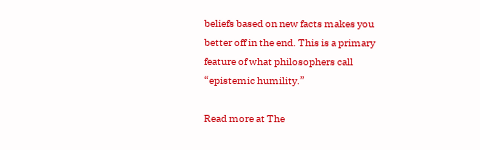beliefs based on new facts makes you better off in the end. This is a primary feature of what philosophers call “epistemic humility.”

Read more at The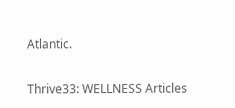Atlantic.

Thrive33: WELLNESS Articles